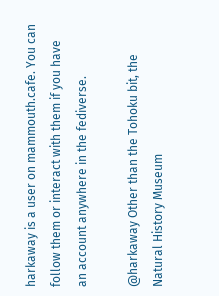harkaway is a user on mammouth.cafe. You can follow them or interact with them if you have an account anywhere in the fediverse.

@harkaway Other than the Tohoku bit, the Natural History Museum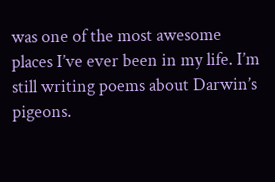was one of the most awesome places I’ve ever been in my life. I’m still writing poems about Darwin’s pigeons.